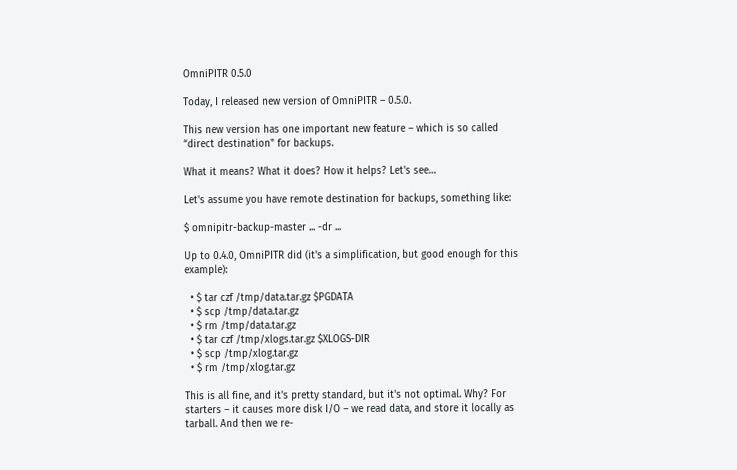OmniPITR 0.5.0

Today, I released new version of OmniPITR – 0.5.0.

This new version has one important new feature – which is so called “direct destination" for backups.

What it means? What it does? How it helps? Let's see…

Let's assume you have remote destination for backups, something like:

$ omnipitr-backup-master ... -dr ...

Up to 0.4.0, OmniPITR did (it's a simplification, but good enough for this example):

  • $ tar czf /tmp/data.tar.gz $PGDATA
  • $ scp /tmp/data.tar.gz
  • $ rm /tmp/data.tar.gz
  • $ tar czf /tmp/xlogs.tar.gz $XLOGS-DIR
  • $ scp /tmp/xlog.tar.gz
  • $ rm /tmp/xlog.tar.gz

This is all fine, and it's pretty standard, but it's not optimal. Why? For starters – it causes more disk I/O – we read data, and store it locally as tarball. And then we re-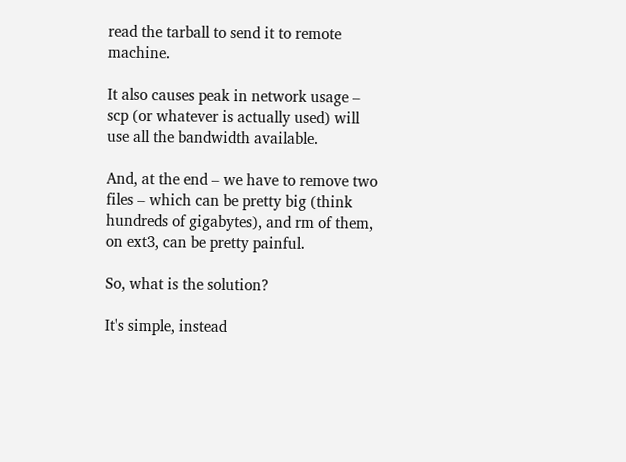read the tarball to send it to remote machine.

It also causes peak in network usage – scp (or whatever is actually used) will use all the bandwidth available.

And, at the end – we have to remove two files – which can be pretty big (think hundreds of gigabytes), and rm of them, on ext3, can be pretty painful.

So, what is the solution?

It's simple, instead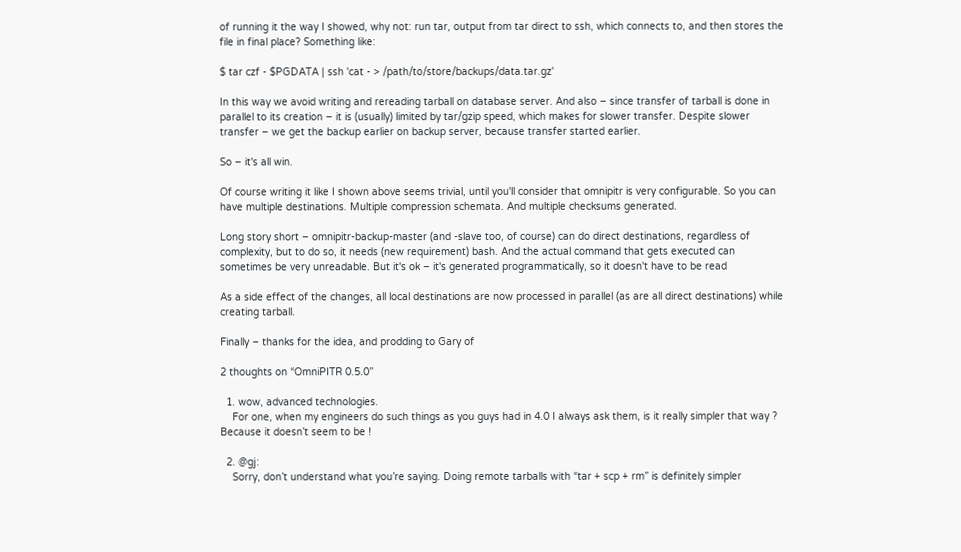of running it the way I showed, why not: run tar, output from tar direct to ssh, which connects to, and then stores the file in final place? Something like:

$ tar czf - $PGDATA | ssh 'cat - > /path/to/store/backups/data.tar.gz'

In this way we avoid writing and rereading tarball on database server. And also – since transfer of tarball is done in parallel to its creation – it is (usually) limited by tar/gzip speed, which makes for slower transfer. Despite slower transfer – we get the backup earlier on backup server, because transfer started earlier.

So – it's all win.

Of course writing it like I shown above seems trivial, until you'll consider that omnipitr is very configurable. So you can have multiple destinations. Multiple compression schemata. And multiple checksums generated.

Long story short – omnipitr-backup-master (and -slave too, of course) can do direct destinations, regardless of complexity, but to do so, it needs (new requirement) bash. And the actual command that gets executed can sometimes be very unreadable. But it's ok – it's generated programmatically, so it doesn't have to be read

As a side effect of the changes, all local destinations are now processed in parallel (as are all direct destinations) while creating tarball.

Finally – thanks for the idea, and prodding to Gary of

2 thoughts on “OmniPITR 0.5.0”

  1. wow, advanced technologies.
    For one, when my engineers do such things as you guys had in 4.0 I always ask them, is it really simpler that way ? Because it doesn’t seem to be !

  2. @gj:
    Sorry, don’t understand what you’re saying. Doing remote tarballs with “tar + scp + rm” is definitely simpler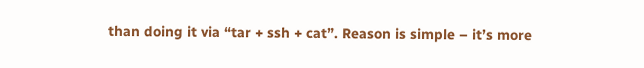than doing it via “tar + ssh + cat”. Reason is simple – it’s more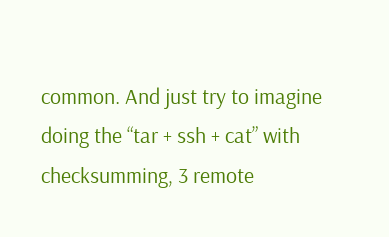common. And just try to imagine doing the “tar + ssh + cat” with checksumming, 3 remote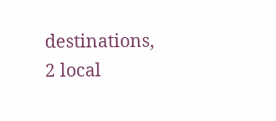destinations, 2 local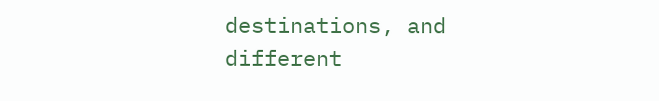destinations, and different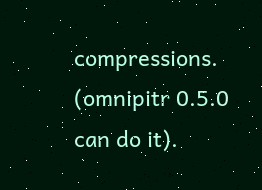compressions. (omnipitr 0.5.0 can do it).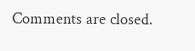Comments are closed.